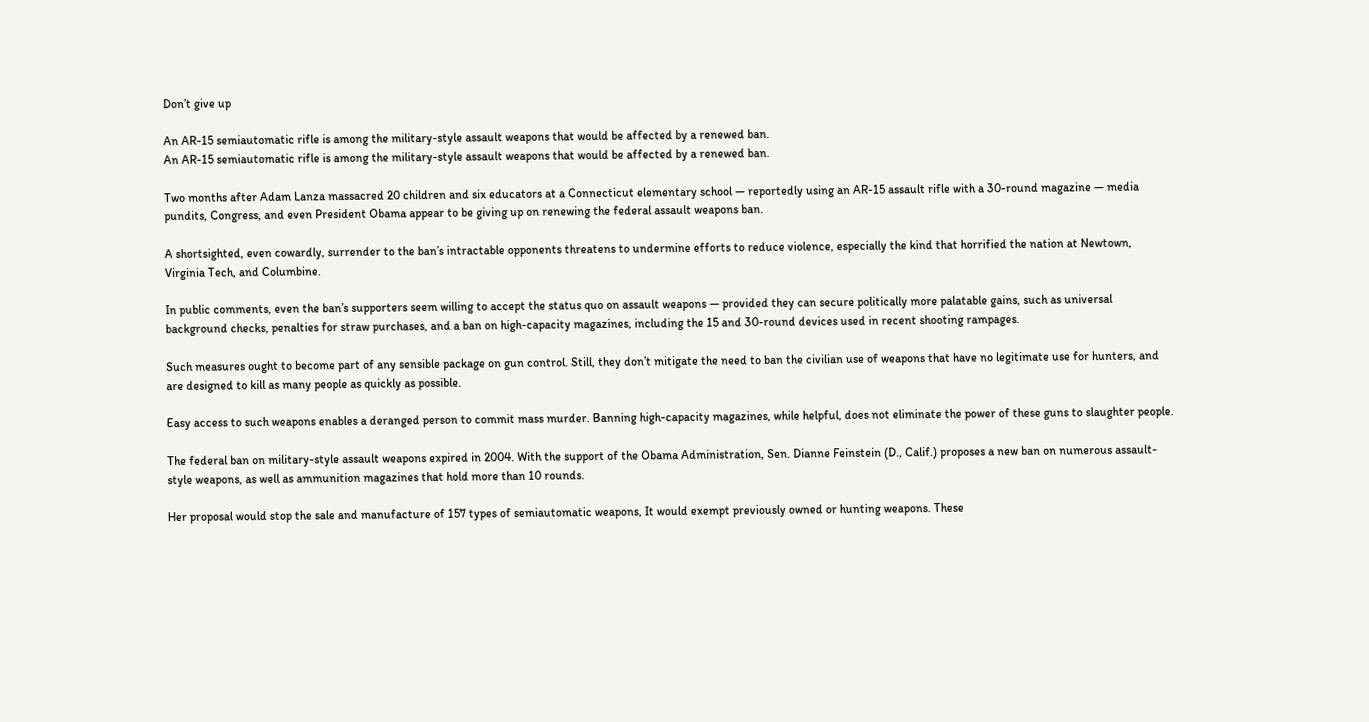Don’t give up

An AR-15 semiautomatic rifle is among the military-style assault weapons that would be affected by a renewed ban.
An AR-15 semiautomatic rifle is among the military-style assault weapons that would be affected by a renewed ban.

Two months after Adam Lanza massacred 20 children and six educators at a Connecticut elementary school — reportedly using an AR-15 assault rifle with a 30-round magazine — media pundits, Congress, and even President Obama appear to be giving up on renewing the federal assault weapons ban.

A shortsighted, even cowardly, surrender to the ban’s intractable opponents threatens to undermine efforts to reduce violence, especially the kind that horrified the nation at Newtown, Virginia Tech, and Columbine.

In public comments, even the ban’s supporters seem willing to accept the status quo on assault weapons — provided they can secure politically more palatable gains, such as universal background checks, penalties for straw purchases, and a ban on high-capacity magazines, including the 15 and 30-round devices used in recent shooting rampages.

Such measures ought to become part of any sensible package on gun control. Still, they don’t mitigate the need to ban the civilian use of weapons that have no legitimate use for hunters, and are designed to kill as many people as quickly as possible.

Easy access to such weapons enables a deranged person to commit mass murder. Banning high-capacity magazines, while helpful, does not eliminate the power of these guns to slaughter people.

The federal ban on military-style assault weapons expired in 2004. With the support of the Obama Administration, Sen. Dianne Feinstein (D., Calif.) proposes a new ban on numerous assault-style weapons, as well as ammunition magazines that hold more than 10 rounds.

Her proposal would stop the sale and manufacture of 157 types of semiautomatic weapons, It would exempt previously owned or hunting weapons. These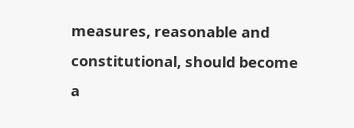measures, reasonable and constitutional, should become a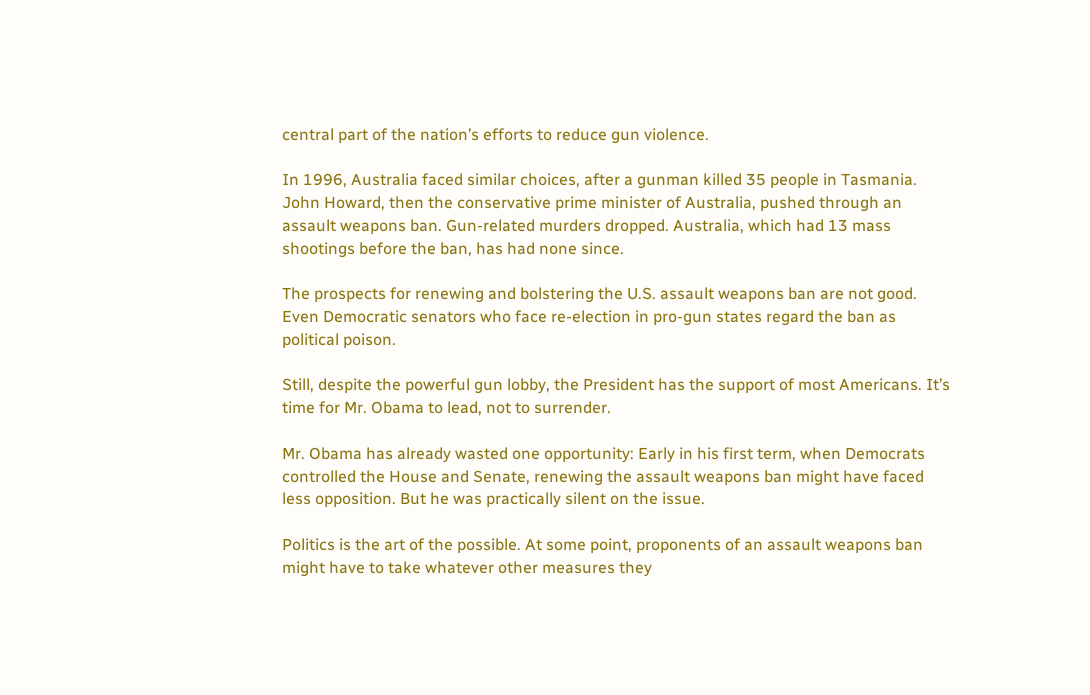central part of the nation’s efforts to reduce gun violence.

In 1996, Australia faced similar choices, after a gunman killed 35 people in Tasmania. John Howard, then the conservative prime minister of Australia, pushed through an assault weapons ban. Gun-related murders dropped. Australia, which had 13 mass shootings before the ban, has had none since.

The prospects for renewing and bolstering the U.S. assault weapons ban are not good. Even Democratic senators who face re-election in pro-gun states regard the ban as political poison.

Still, despite the powerful gun lobby, the President has the support of most Americans. It’s time for Mr. Obama to lead, not to surrender.

Mr. Obama has already wasted one opportunity: Early in his first term, when Democrats controlled the House and Senate, renewing the assault weapons ban might have faced less opposition. But he was practically silent on the issue.

Politics is the art of the possible. At some point, proponents of an assault weapons ban might have to take whatever other measures they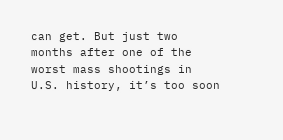can get. But just two months after one of the worst mass shootings in U.S. history, it’s too soon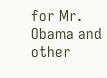for Mr. Obama and other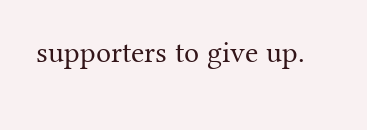supporters to give up.